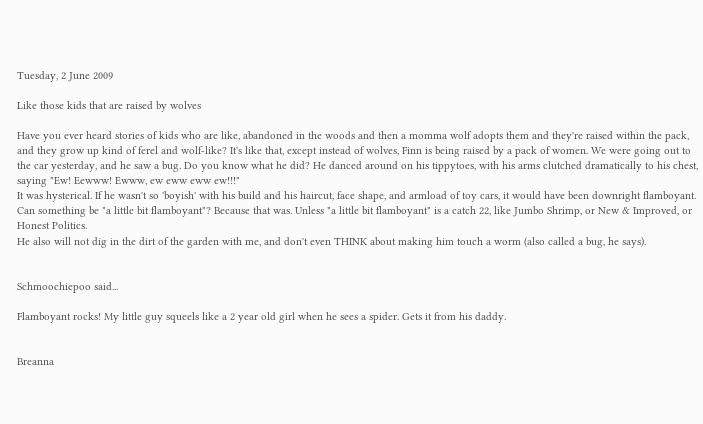Tuesday, 2 June 2009

Like those kids that are raised by wolves

Have you ever heard stories of kids who are like, abandoned in the woods and then a momma wolf adopts them and they're raised within the pack, and they grow up kind of ferel and wolf-like? It's like that, except instead of wolves, Finn is being raised by a pack of women. We were going out to the car yesterday, and he saw a bug. Do you know what he did? He danced around on his tippytoes, with his arms clutched dramatically to his chest, saying "Ew! Eewww! Ewww, ew eww eww ew!!!"
It was hysterical. If he wasn't so 'boyish' with his build and his haircut, face shape, and armload of toy cars, it would have been downright flamboyant. Can something be "a little bit flamboyant"? Because that was. Unless "a little bit flamboyant" is a catch 22, like Jumbo Shrimp, or New & Improved, or Honest Politics.
He also will not dig in the dirt of the garden with me, and don't even THINK about making him touch a worm (also called a bug, he says).


Schmoochiepoo said...

Flamboyant rocks! My little guy squeels like a 2 year old girl when he sees a spider. Gets it from his daddy.


Breanna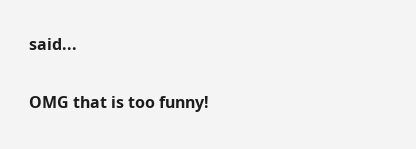said...

OMG that is too funny!